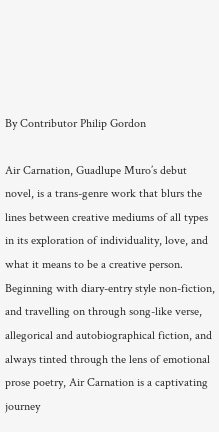By Contributor Philip Gordon

Air Carnation, Guadlupe Muro’s debut novel, is a trans-genre work that blurs the lines between creative mediums of all types in its exploration of individuality, love, and what it means to be a creative person. Beginning with diary-entry style non-fiction, and travelling on through song-like verse, allegorical and autobiographical fiction, and always tinted through the lens of emotional prose poetry, Air Carnation is a captivating journey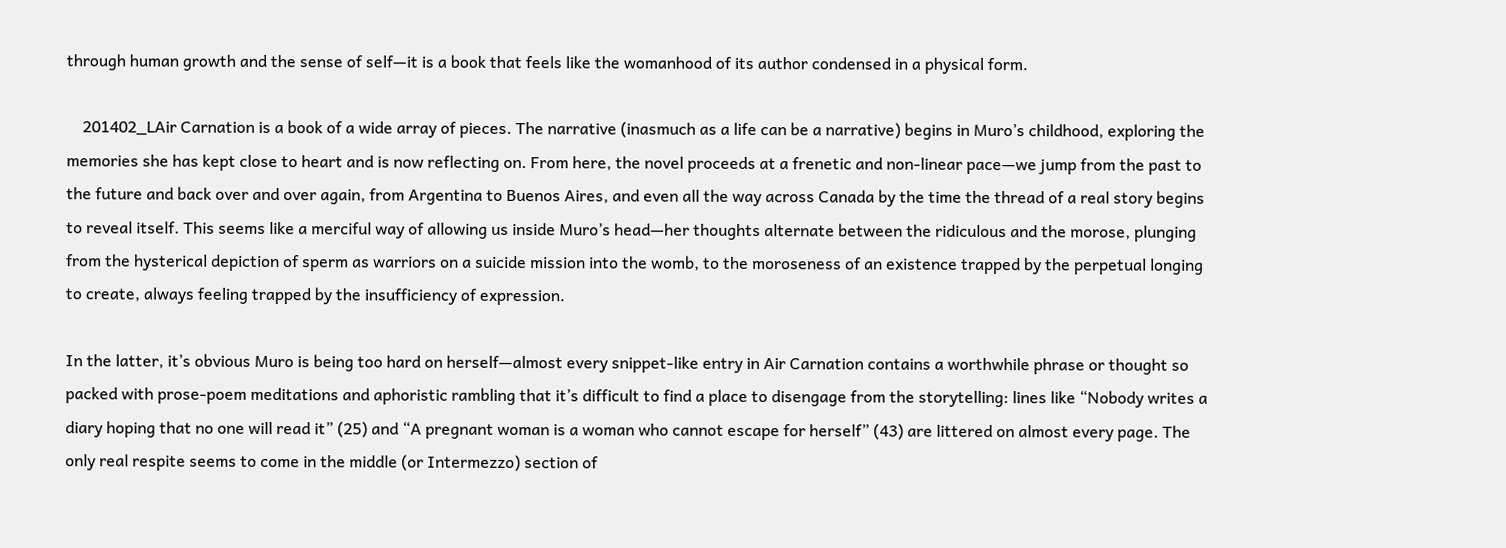through human growth and the sense of self—it is a book that feels like the womanhood of its author condensed in a physical form.

    201402_LAir Carnation is a book of a wide array of pieces. The narrative (inasmuch as a life can be a narrative) begins in Muro’s childhood, exploring the memories she has kept close to heart and is now reflecting on. From here, the novel proceeds at a frenetic and non-linear pace—we jump from the past to the future and back over and over again, from Argentina to Buenos Aires, and even all the way across Canada by the time the thread of a real story begins to reveal itself. This seems like a merciful way of allowing us inside Muro’s head—her thoughts alternate between the ridiculous and the morose, plunging from the hysterical depiction of sperm as warriors on a suicide mission into the womb, to the moroseness of an existence trapped by the perpetual longing to create, always feeling trapped by the insufficiency of expression.

In the latter, it’s obvious Muro is being too hard on herself—almost every snippet-like entry in Air Carnation contains a worthwhile phrase or thought so packed with prose-poem meditations and aphoristic rambling that it’s difficult to find a place to disengage from the storytelling: lines like “Nobody writes a diary hoping that no one will read it” (25) and “A pregnant woman is a woman who cannot escape for herself” (43) are littered on almost every page. The only real respite seems to come in the middle (or Intermezzo) section of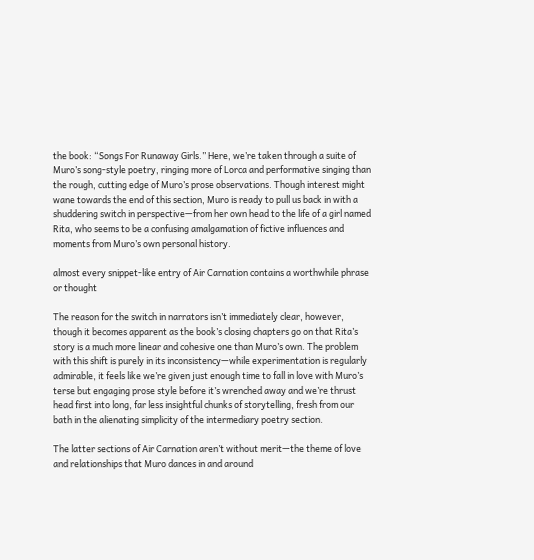the book: “Songs For Runaway Girls.” Here, we’re taken through a suite of Muro’s song-style poetry, ringing more of Lorca and performative singing than the rough, cutting edge of Muro’s prose observations. Though interest might wane towards the end of this section, Muro is ready to pull us back in with a shuddering switch in perspective—from her own head to the life of a girl named Rita, who seems to be a confusing amalgamation of fictive influences and moments from Muro’s own personal history.

almost every snippet-like entry of Air Carnation contains a worthwhile phrase or thought

The reason for the switch in narrators isn’t immediately clear, however, though it becomes apparent as the book’s closing chapters go on that Rita’s story is a much more linear and cohesive one than Muro’s own. The problem with this shift is purely in its inconsistency—while experimentation is regularly admirable, it feels like we’re given just enough time to fall in love with Muro’s terse but engaging prose style before it’s wrenched away and we’re thrust head first into long, far less insightful chunks of storytelling, fresh from our bath in the alienating simplicity of the intermediary poetry section.

The latter sections of Air Carnation aren’t without merit—the theme of love and relationships that Muro dances in and around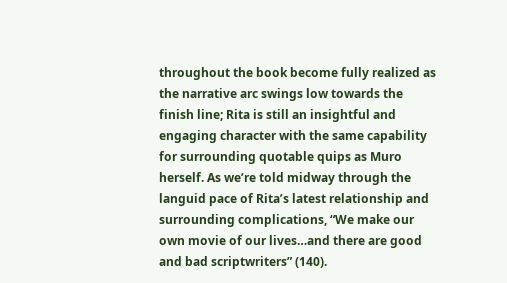throughout the book become fully realized as the narrative arc swings low towards the finish line; Rita is still an insightful and engaging character with the same capability for surrounding quotable quips as Muro herself. As we’re told midway through the languid pace of Rita’s latest relationship and surrounding complications, “We make our own movie of our lives…and there are good and bad scriptwriters” (140).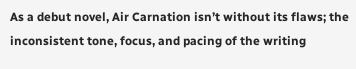As a debut novel, Air Carnation isn’t without its flaws; the inconsistent tone, focus, and pacing of the writing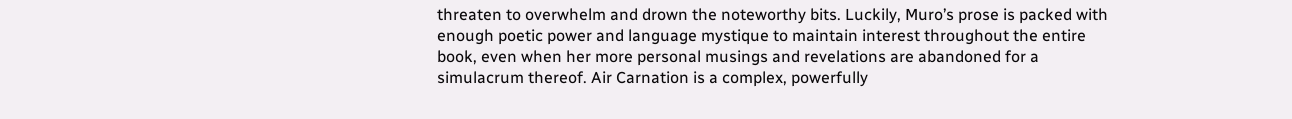threaten to overwhelm and drown the noteworthy bits. Luckily, Muro’s prose is packed with enough poetic power and language mystique to maintain interest throughout the entire book, even when her more personal musings and revelations are abandoned for a simulacrum thereof. Air Carnation is a complex, powerfully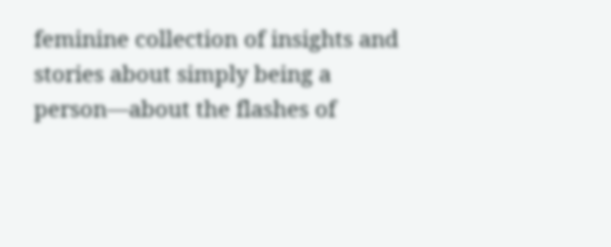feminine collection of insights and stories about simply being a person—about the flashes of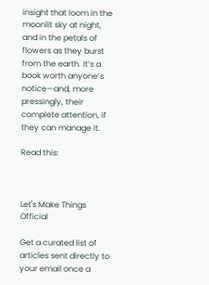insight that loom in the moonlit sky at night, and in the petals of flowers as they burst from the earth. It’s a book worth anyone’s notice—and, more pressingly, their complete attention, if they can manage it.

Read this:



Let's Make Things Official

Get a curated list of articles sent directly to your email once a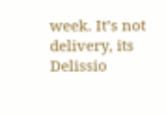week. It’s not delivery, its Delissio